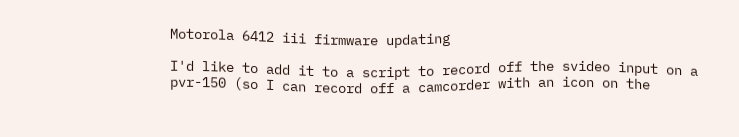Motorola 6412 iii firmware updating

I'd like to add it to a script to record off the svideo input on a pvr-150 (so I can record off a camcorder with an icon on the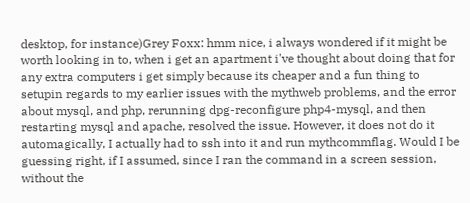desktop, for instance)Grey Foxx: hmm nice, i always wondered if it might be worth looking in to, when i get an apartment i've thought about doing that for any extra computers i get simply because its cheaper and a fun thing to setupin regards to my earlier issues with the mythweb problems, and the error about mysql, and php, rerunning dpg-reconfigure php4-mysql, and then restarting mysql and apache, resolved the issue. However, it does not do it automagically, I actually had to ssh into it and run mythcommflag. Would I be guessing right, if I assumed, since I ran the command in a screen session, without the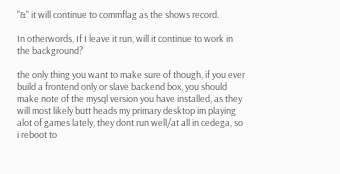"&" it will continue to commflag as the shows record.

In otherwords, If I leave it run, will it continue to work in the background?

the only thing you want to make sure of though, if you ever build a frontend only or slave backend box, you should make note of the mysql version you have installed, as they will most likely butt heads my primary desktop im playing alot of games lately, they dont run well/at all in cedega, so i reboot to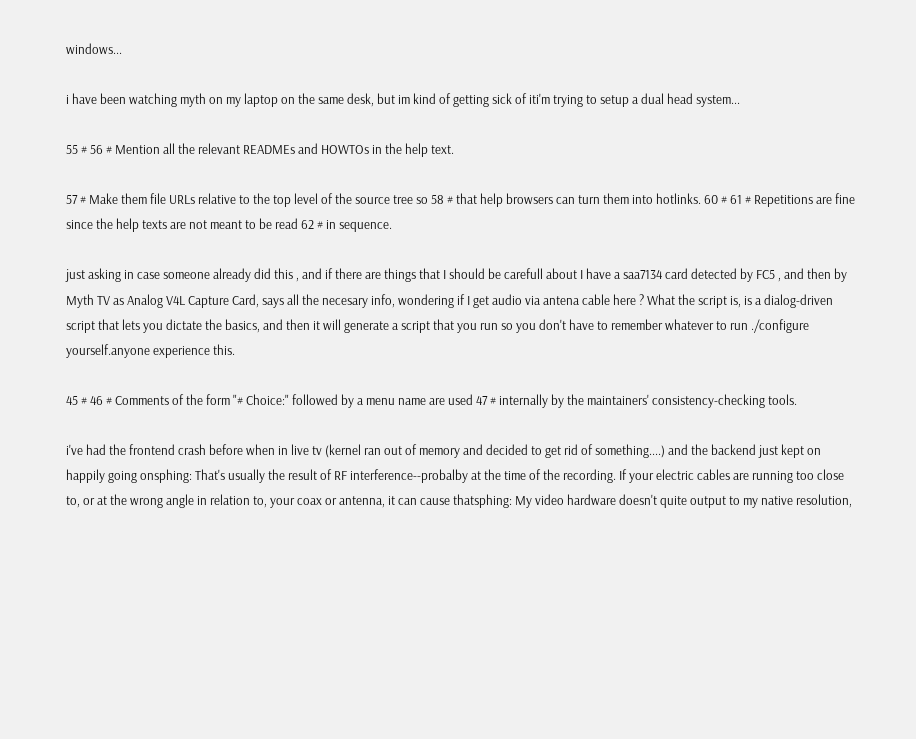windows...

i have been watching myth on my laptop on the same desk, but im kind of getting sick of iti'm trying to setup a dual head system...

55 # 56 # Mention all the relevant READMEs and HOWTOs in the help text.

57 # Make them file URLs relative to the top level of the source tree so 58 # that help browsers can turn them into hotlinks. 60 # 61 # Repetitions are fine since the help texts are not meant to be read 62 # in sequence.

just asking in case someone already did this , and if there are things that I should be carefull about I have a saa7134 card detected by FC5 , and then by Myth TV as Analog V4L Capture Card, says all the necesary info, wondering if I get audio via antena cable here ? What the script is, is a dialog-driven script that lets you dictate the basics, and then it will generate a script that you run so you don't have to remember whatever to run ./configure yourself.anyone experience this.

45 # 46 # Comments of the form "# Choice:" followed by a menu name are used 47 # internally by the maintainers' consistency-checking tools.

i've had the frontend crash before when in live tv (kernel ran out of memory and decided to get rid of something....) and the backend just kept on happily going onsphing: That's usually the result of RF interference--probalby at the time of the recording. If your electric cables are running too close to, or at the wrong angle in relation to, your coax or antenna, it can cause thatsphing: My video hardware doesn't quite output to my native resolution,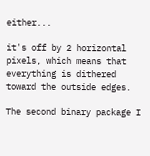either...

it's off by 2 horizontal pixels, which means that everything is dithered toward the outside edges.

The second binary package I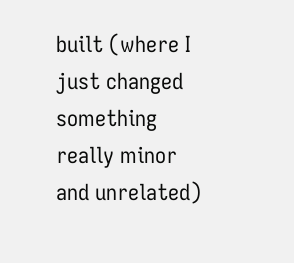built (where I just changed something really minor and unrelated)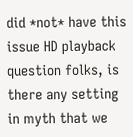did *not* have this issue HD playback question folks, is there any setting in myth that we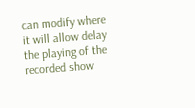can modify where it will allow delay the playing of the recorded show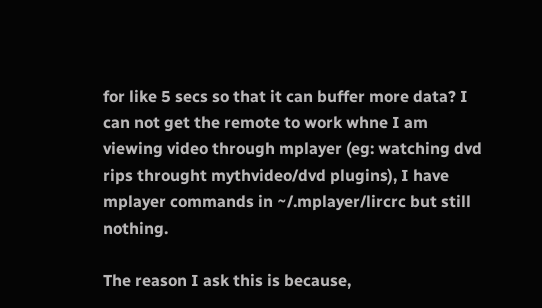for like 5 secs so that it can buffer more data? I can not get the remote to work whne I am viewing video through mplayer (eg: watching dvd rips throught mythvideo/dvd plugins), I have mplayer commands in ~/.mplayer/lircrc but still nothing.

The reason I ask this is because,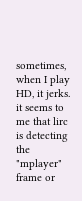sometimes, when I play HD, it jerks. it seems to me that lirc is detecting the "mplayer" frame or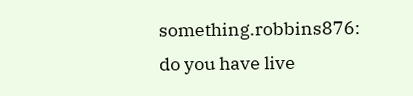something.robbins876: do you have live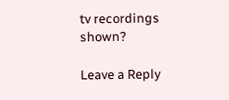tv recordings shown?

Leave a Reply